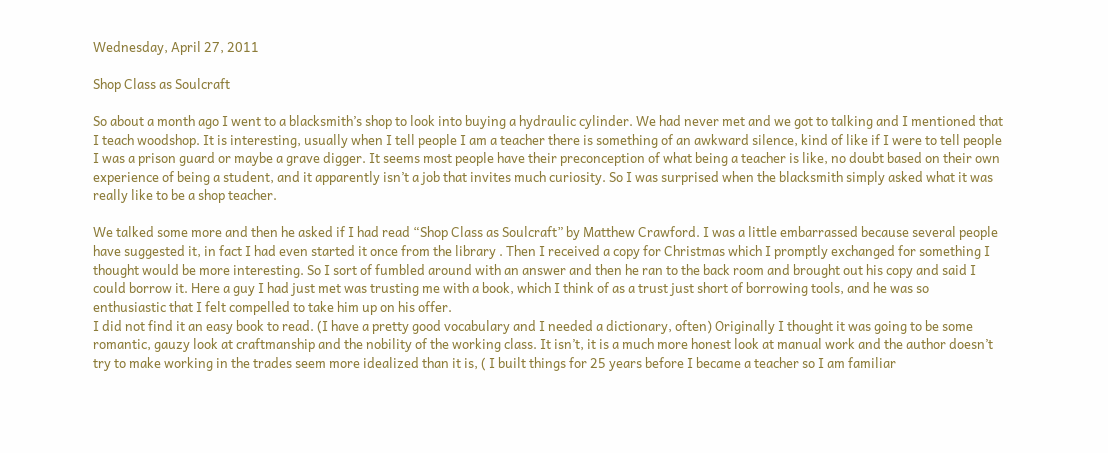Wednesday, April 27, 2011

Shop Class as Soulcraft

So about a month ago I went to a blacksmith’s shop to look into buying a hydraulic cylinder. We had never met and we got to talking and I mentioned that I teach woodshop. It is interesting, usually when I tell people I am a teacher there is something of an awkward silence, kind of like if I were to tell people I was a prison guard or maybe a grave digger. It seems most people have their preconception of what being a teacher is like, no doubt based on their own experience of being a student, and it apparently isn’t a job that invites much curiosity. So I was surprised when the blacksmith simply asked what it was really like to be a shop teacher.

We talked some more and then he asked if I had read “Shop Class as Soulcraft” by Matthew Crawford. I was a little embarrassed because several people have suggested it, in fact I had even started it once from the library . Then I received a copy for Christmas which I promptly exchanged for something I thought would be more interesting. So I sort of fumbled around with an answer and then he ran to the back room and brought out his copy and said I could borrow it. Here a guy I had just met was trusting me with a book, which I think of as a trust just short of borrowing tools, and he was so enthusiastic that I felt compelled to take him up on his offer.
I did not find it an easy book to read. (I have a pretty good vocabulary and I needed a dictionary, often) Originally I thought it was going to be some romantic, gauzy look at craftmanship and the nobility of the working class. It isn’t, it is a much more honest look at manual work and the author doesn’t try to make working in the trades seem more idealized than it is, ( I built things for 25 years before I became a teacher so I am familiar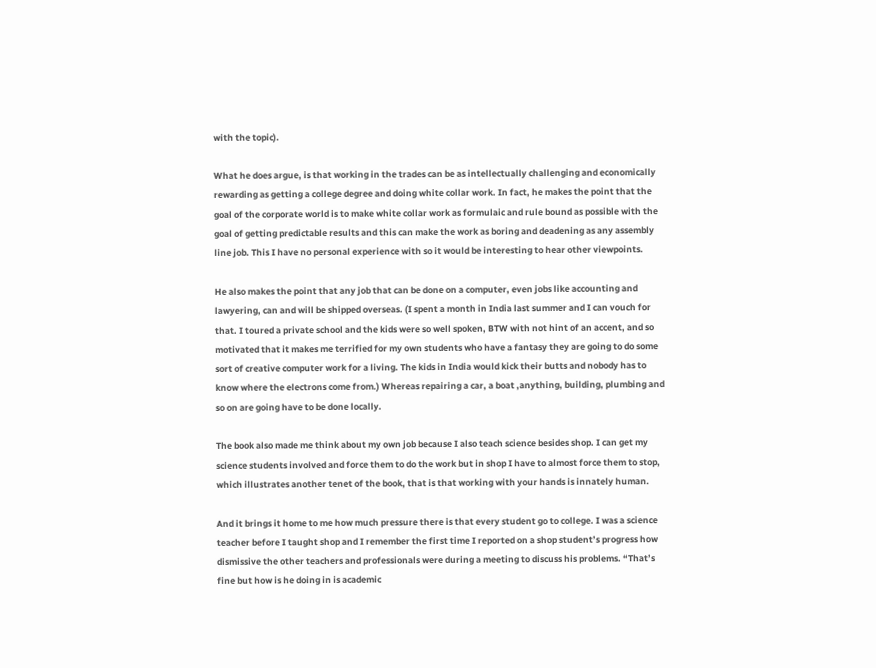with the topic).

What he does argue, is that working in the trades can be as intellectually challenging and economically rewarding as getting a college degree and doing white collar work. In fact, he makes the point that the goal of the corporate world is to make white collar work as formulaic and rule bound as possible with the goal of getting predictable results and this can make the work as boring and deadening as any assembly line job. This I have no personal experience with so it would be interesting to hear other viewpoints.

He also makes the point that any job that can be done on a computer, even jobs like accounting and lawyering, can and will be shipped overseas. (I spent a month in India last summer and I can vouch for that. I toured a private school and the kids were so well spoken, BTW with not hint of an accent, and so motivated that it makes me terrified for my own students who have a fantasy they are going to do some sort of creative computer work for a living. The kids in India would kick their butts and nobody has to know where the electrons come from.) Whereas repairing a car, a boat ,anything, building, plumbing and so on are going have to be done locally.

The book also made me think about my own job because I also teach science besides shop. I can get my science students involved and force them to do the work but in shop I have to almost force them to stop, which illustrates another tenet of the book, that is that working with your hands is innately human.

And it brings it home to me how much pressure there is that every student go to college. I was a science teacher before I taught shop and I remember the first time I reported on a shop student’s progress how dismissive the other teachers and professionals were during a meeting to discuss his problems. “That’s fine but how is he doing in is academic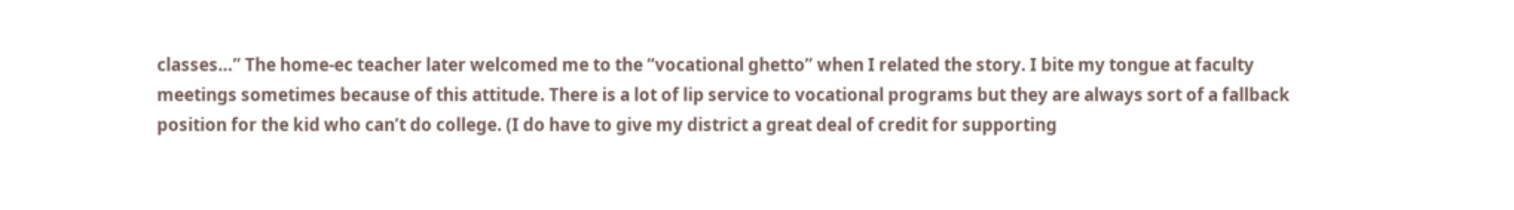classes…” The home-ec teacher later welcomed me to the “vocational ghetto” when I related the story. I bite my tongue at faculty meetings sometimes because of this attitude. There is a lot of lip service to vocational programs but they are always sort of a fallback position for the kid who can’t do college. (I do have to give my district a great deal of credit for supporting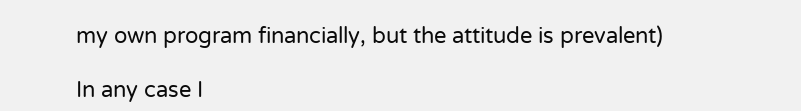my own program financially, but the attitude is prevalent)

In any case I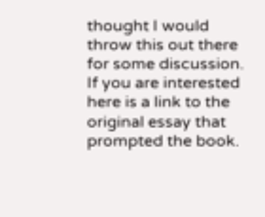thought I would throw this out there for some discussion. If you are interested here is a link to the original essay that prompted the book.